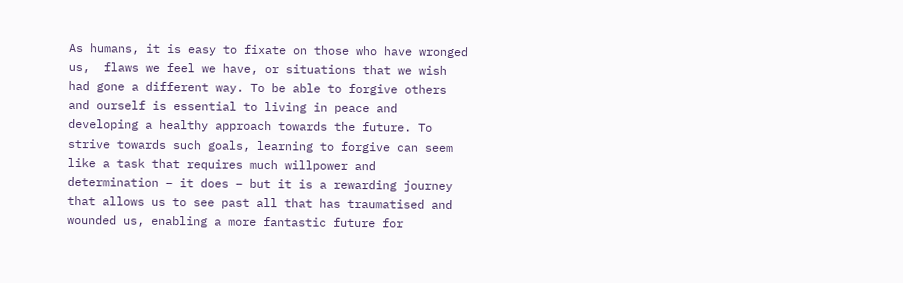As humans, it is easy to fixate on those who have wronged us,  flaws we feel we have, or situations that we wish had gone a different way. To be able to forgive others and ourself is essential to living in peace and developing a healthy approach towards the future. To strive towards such goals, learning to forgive can seem like a task that requires much willpower and determination – it does – but it is a rewarding journey that allows us to see past all that has traumatised and wounded us, enabling a more fantastic future for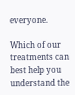everyone.

Which of our treatments can best help you understand the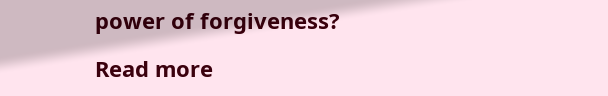power of forgiveness?

Read more